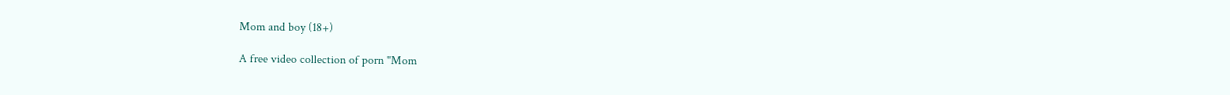Mom and boy (18+)

A free video collection of porn "Mom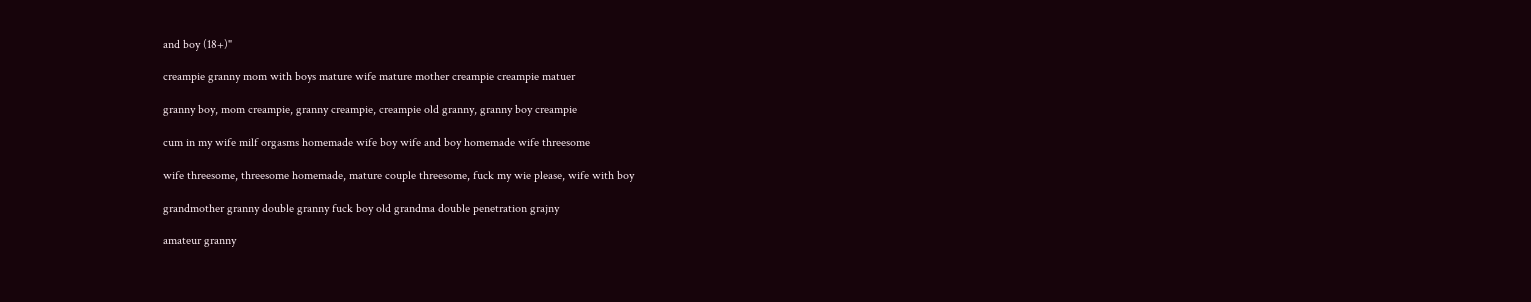and boy (18+)"

creampie granny mom with boys mature wife mature mother creampie creampie matuer

granny boy, mom creampie, granny creampie, creampie old granny, granny boy creampie

cum in my wife milf orgasms homemade wife boy wife and boy homemade wife threesome

wife threesome, threesome homemade, mature couple threesome, fuck my wie please, wife with boy

grandmother granny double granny fuck boy old grandma double penetration grajny

amateur granny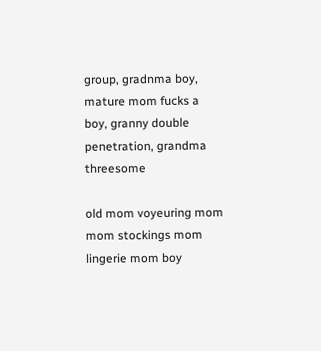group, gradnma boy, mature mom fucks a boy, granny double penetration, grandma threesome

old mom voyeuring mom mom stockings mom lingerie mom boy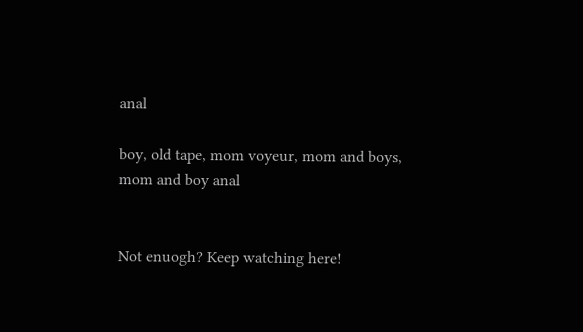anal

boy, old tape, mom voyeur, mom and boys, mom and boy anal


Not enuogh? Keep watching here!